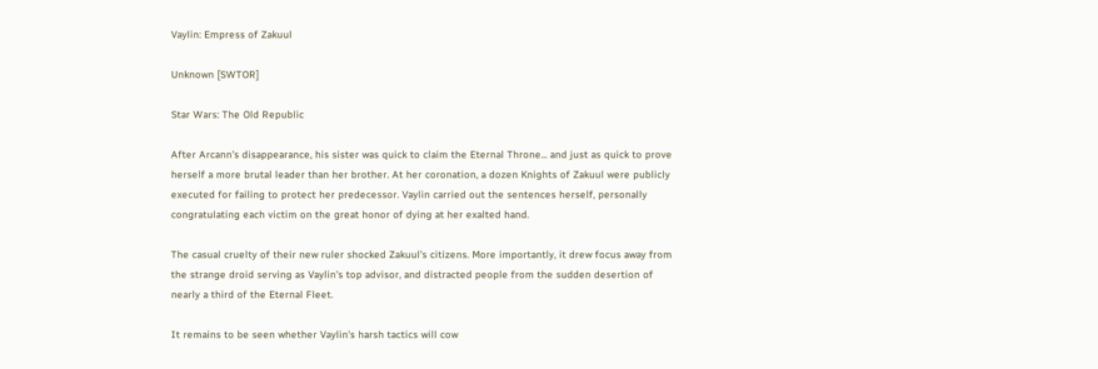Vaylin: Empress of Zakuul

Unknown [SWTOR]

Star Wars: The Old Republic

After Arcann's disappearance, his sister was quick to claim the Eternal Throne... and just as quick to prove herself a more brutal leader than her brother. At her coronation, a dozen Knights of Zakuul were publicly executed for failing to protect her predecessor. Vaylin carried out the sentences herself, personally congratulating each victim on the great honor of dying at her exalted hand.

The casual cruelty of their new ruler shocked Zakuul's citizens. More importantly, it drew focus away from the strange droid serving as Vaylin's top advisor, and distracted people from the sudden desertion of nearly a third of the Eternal Fleet.

It remains to be seen whether Vaylin's harsh tactics will cow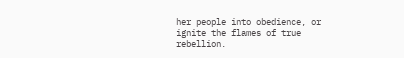her people into obedience, or ignite the flames of true rebellion.